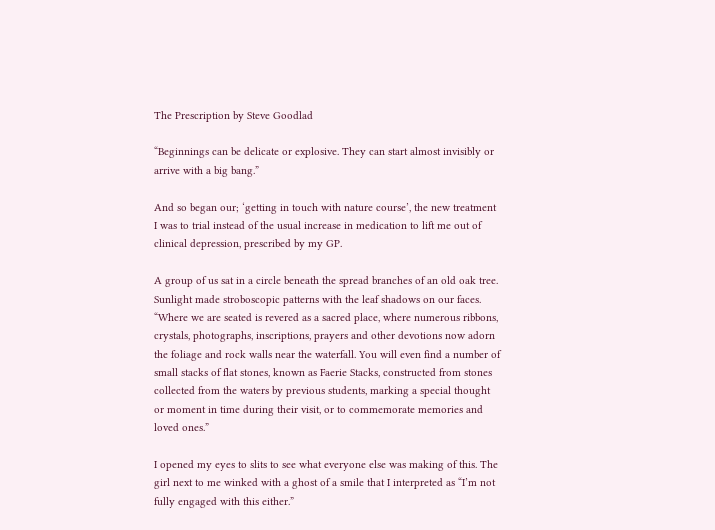The Prescription by Steve Goodlad

“Beginnings can be delicate or explosive. They can start almost invisibly or arrive with a big bang.”

And so began our; ‘getting in touch with nature course’, the new treatment I was to trial instead of the usual increase in medication to lift me out of clinical depression, prescribed by my GP.

A group of us sat in a circle beneath the spread branches of an old oak tree. Sunlight made stroboscopic patterns with the leaf shadows on our faces. “Where we are seated is revered as a sacred place, where numerous ribbons, crystals, photographs, inscriptions, prayers and other devotions now adorn the foliage and rock walls near the waterfall. You will even find a number of small stacks of flat stones, known as Faerie Stacks, constructed from stones collected from the waters by previous students, marking a special thought or moment in time during their visit, or to commemorate memories and loved ones.”

I opened my eyes to slits to see what everyone else was making of this. The girl next to me winked with a ghost of a smile that I interpreted as “I’m not fully engaged with this either.”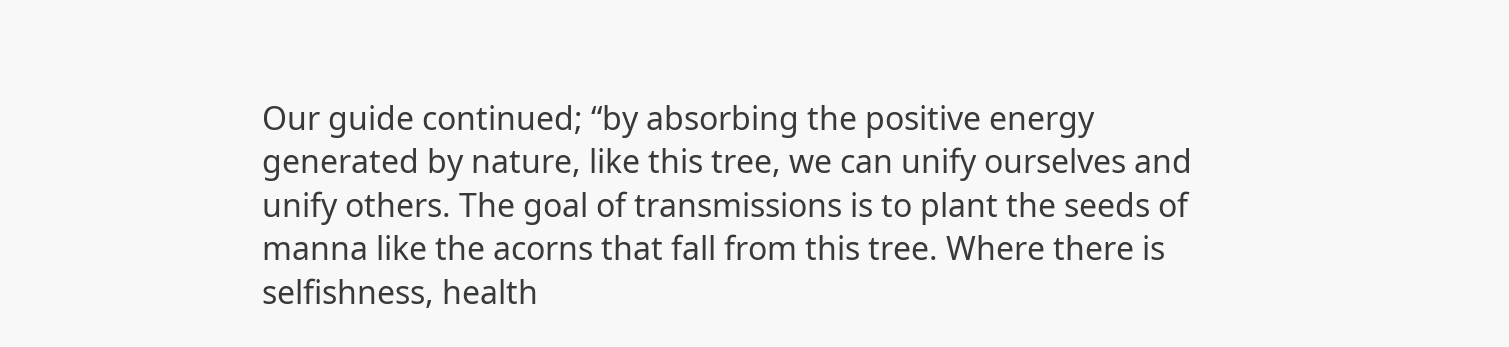Our guide continued; “by absorbing the positive energy generated by nature, like this tree, we can unify ourselves and unify others. The goal of transmissions is to plant the seeds of manna like the acorns that fall from this tree. Where there is selfishness, health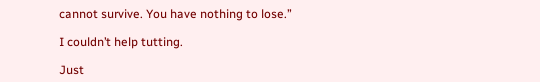cannot survive. You have nothing to lose.”

I couldn’t help tutting.

Just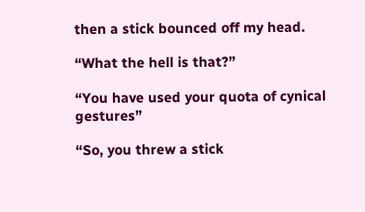then a stick bounced off my head.

“What the hell is that?”

“You have used your quota of cynical gestures”

“So, you threw a stick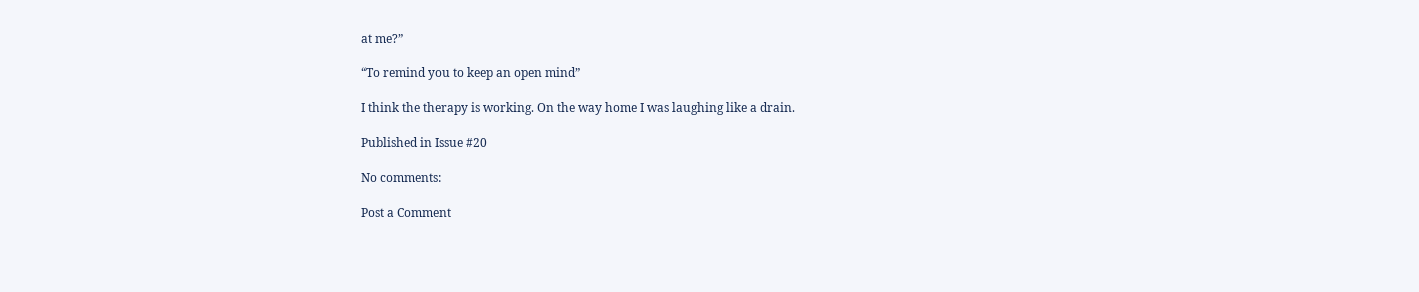at me?”

“To remind you to keep an open mind”

I think the therapy is working. On the way home I was laughing like a drain.

Published in Issue #20

No comments:

Post a Comment